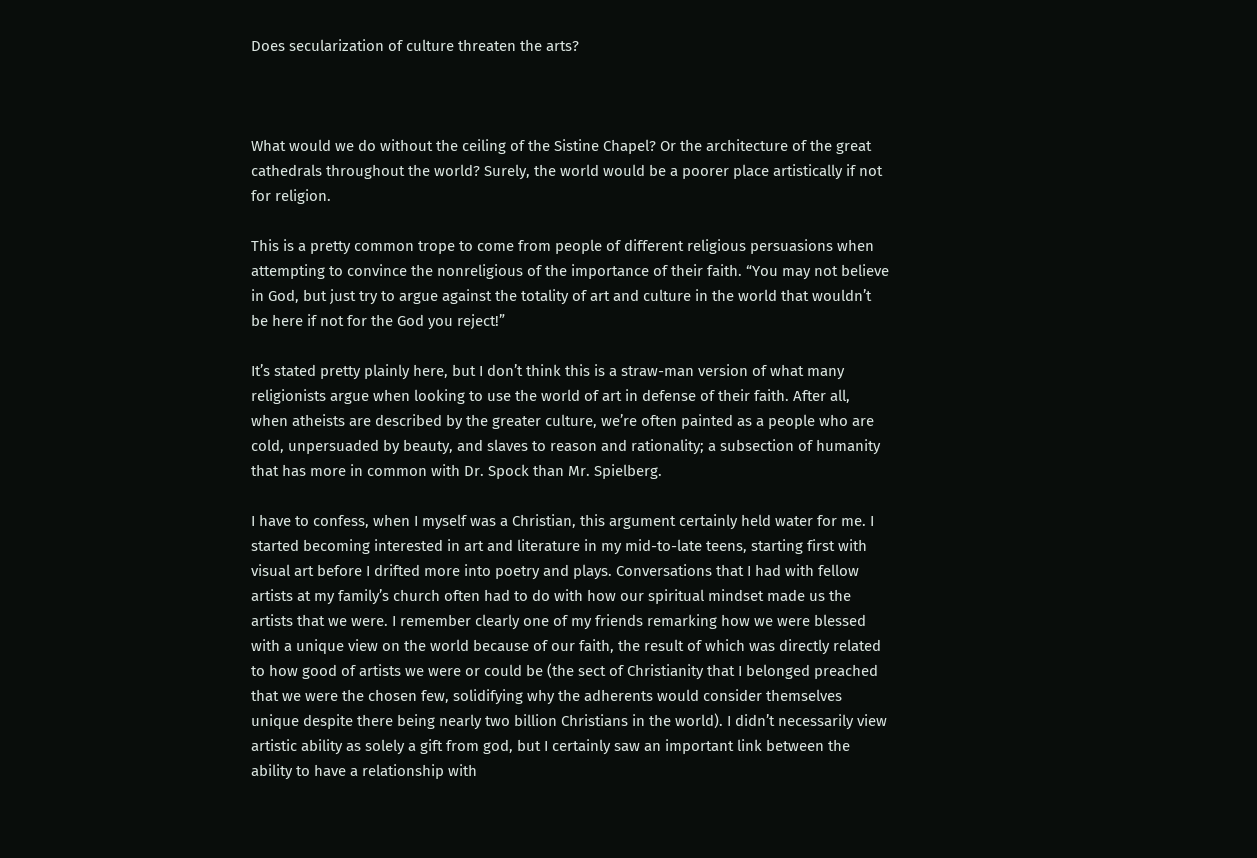Does secularization of culture threaten the arts?



What would we do without the ceiling of the Sistine Chapel? Or the architecture of the great cathedrals throughout the world? Surely, the world would be a poorer place artistically if not for religion.

This is a pretty common trope to come from people of different religious persuasions when attempting to convince the nonreligious of the importance of their faith. “You may not believe in God, but just try to argue against the totality of art and culture in the world that wouldn’t be here if not for the God you reject!”

It’s stated pretty plainly here, but I don’t think this is a straw-man version of what many religionists argue when looking to use the world of art in defense of their faith. After all, when atheists are described by the greater culture, we’re often painted as a people who are cold, unpersuaded by beauty, and slaves to reason and rationality; a subsection of humanity that has more in common with Dr. Spock than Mr. Spielberg.

I have to confess, when I myself was a Christian, this argument certainly held water for me. I started becoming interested in art and literature in my mid-to-late teens, starting first with visual art before I drifted more into poetry and plays. Conversations that I had with fellow artists at my family’s church often had to do with how our spiritual mindset made us the artists that we were. I remember clearly one of my friends remarking how we were blessed with a unique view on the world because of our faith, the result of which was directly related to how good of artists we were or could be (the sect of Christianity that I belonged preached that we were the chosen few, solidifying why the adherents would consider themselves unique despite there being nearly two billion Christians in the world). I didn’t necessarily view artistic ability as solely a gift from god, but I certainly saw an important link between the ability to have a relationship with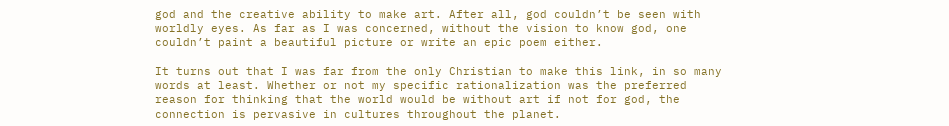god and the creative ability to make art. After all, god couldn’t be seen with worldly eyes. As far as I was concerned, without the vision to know god, one couldn’t paint a beautiful picture or write an epic poem either.

It turns out that I was far from the only Christian to make this link, in so many words at least. Whether or not my specific rationalization was the preferred reason for thinking that the world would be without art if not for god, the connection is pervasive in cultures throughout the planet.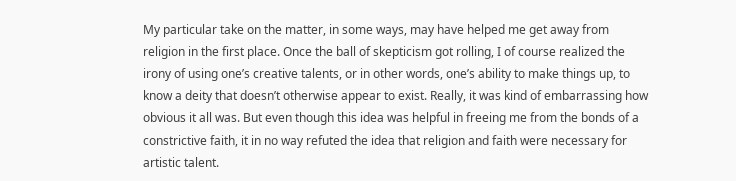My particular take on the matter, in some ways, may have helped me get away from religion in the first place. Once the ball of skepticism got rolling, I of course realized the irony of using one’s creative talents, or in other words, one’s ability to make things up, to know a deity that doesn’t otherwise appear to exist. Really, it was kind of embarrassing how obvious it all was. But even though this idea was helpful in freeing me from the bonds of a constrictive faith, it in no way refuted the idea that religion and faith were necessary for artistic talent.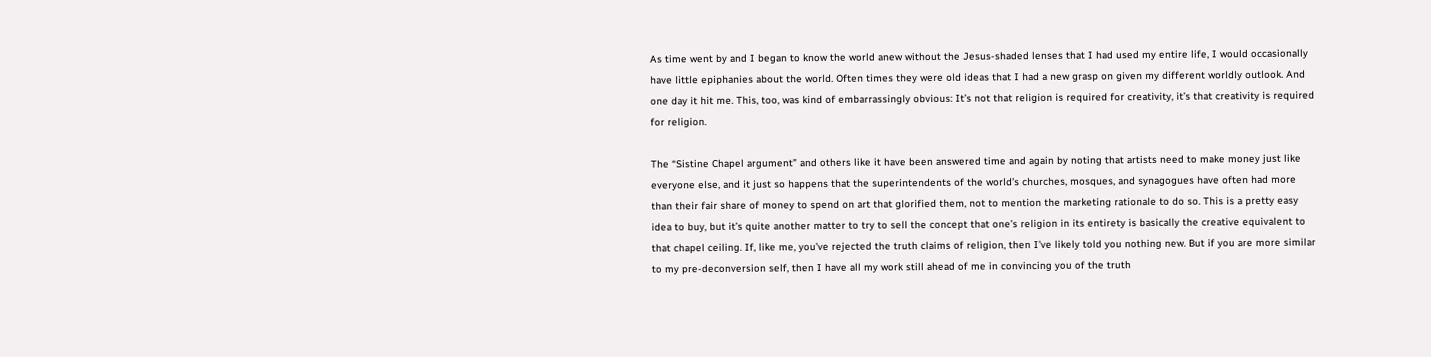As time went by and I began to know the world anew without the Jesus-shaded lenses that I had used my entire life, I would occasionally have little epiphanies about the world. Often times they were old ideas that I had a new grasp on given my different worldly outlook. And one day it hit me. This, too, was kind of embarrassingly obvious: It’s not that religion is required for creativity, it’s that creativity is required for religion.

The “Sistine Chapel argument” and others like it have been answered time and again by noting that artists need to make money just like everyone else, and it just so happens that the superintendents of the world’s churches, mosques, and synagogues have often had more than their fair share of money to spend on art that glorified them, not to mention the marketing rationale to do so. This is a pretty easy idea to buy, but it’s quite another matter to try to sell the concept that one’s religion in its entirety is basically the creative equivalent to that chapel ceiling. If, like me, you’ve rejected the truth claims of religion, then I’ve likely told you nothing new. But if you are more similar to my pre-deconversion self, then I have all my work still ahead of me in convincing you of the truth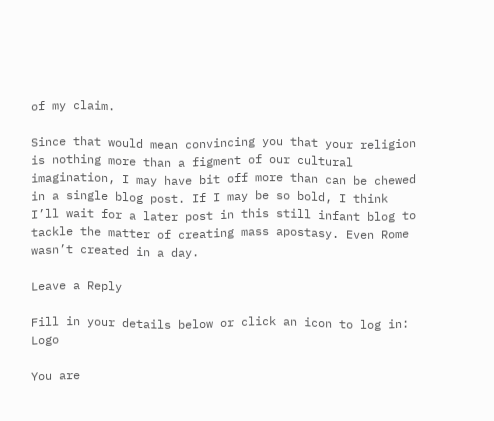of my claim.

Since that would mean convincing you that your religion is nothing more than a figment of our cultural imagination, I may have bit off more than can be chewed in a single blog post. If I may be so bold, I think I’ll wait for a later post in this still infant blog to tackle the matter of creating mass apostasy. Even Rome wasn’t created in a day.

Leave a Reply

Fill in your details below or click an icon to log in: Logo

You are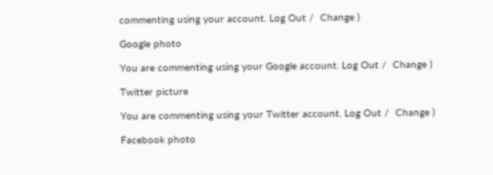commenting using your account. Log Out /  Change )

Google photo

You are commenting using your Google account. Log Out /  Change )

Twitter picture

You are commenting using your Twitter account. Log Out /  Change )

Facebook photo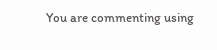You are commenting using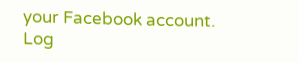your Facebook account. Log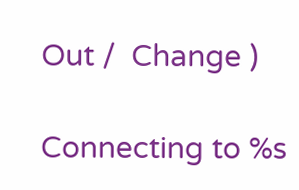Out /  Change )

Connecting to %s